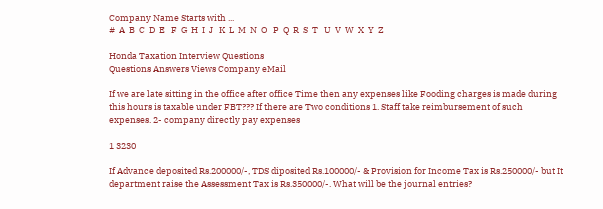Company Name Starts with ...
#  A  B  C  D  E   F  G  H  I  J   K  L  M  N  O   P  Q  R  S  T   U  V  W  X  Y  Z

Honda Taxation Interview Questions
Questions Answers Views Company eMail

If we are late sitting in the office after office Time then any expenses like Fooding charges is made during this hours is taxable under FBT??? If there are Two conditions 1. Staff take reimbursement of such expenses. 2- company directly pay expenses

1 3230

If Advance deposited Rs.200000/-, TDS diposited Rs.100000/- & Provision for Income Tax is Rs.250000/- but It department raise the Assessment Tax is Rs.350000/-. What will be the journal entries?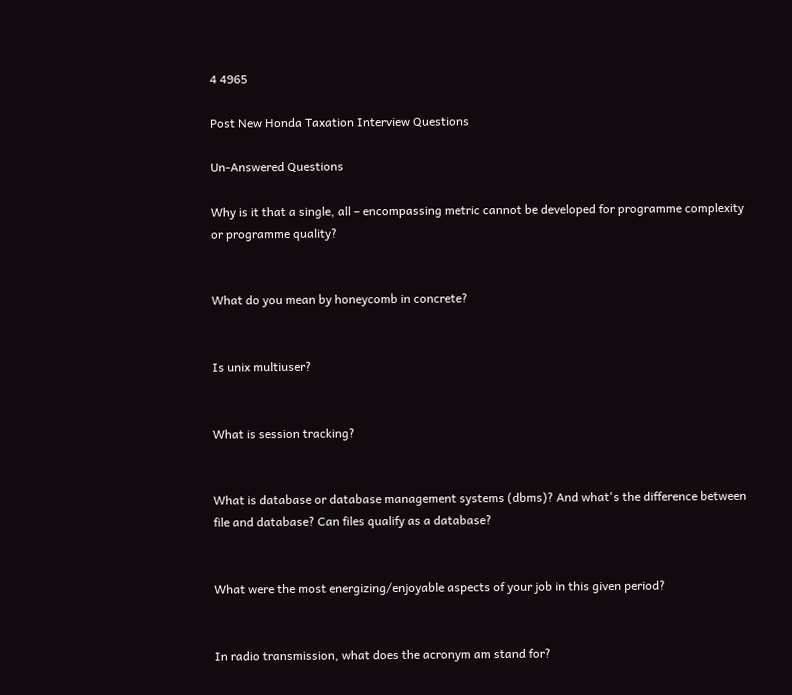4 4965

Post New Honda Taxation Interview Questions

Un-Answered Questions

Why is it that a single, all – encompassing metric cannot be developed for programme complexity or programme quality?


What do you mean by honeycomb in concrete?


Is unix multiuser?


What is session tracking?


What is database or database management systems (dbms)? And what's the difference between file and database? Can files qualify as a database?


What were the most energizing/enjoyable aspects of your job in this given period?


In radio transmission, what does the acronym am stand for?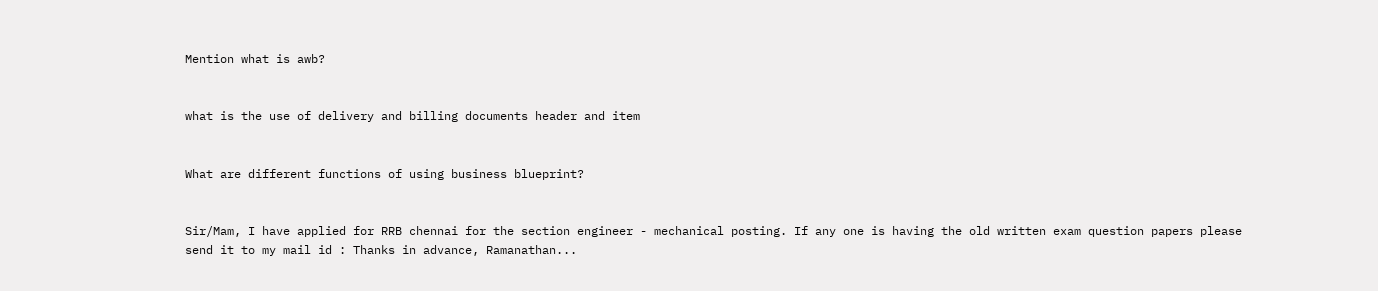Mention what is awb?


what is the use of delivery and billing documents header and item


What are different functions of using business blueprint?


Sir/Mam, I have applied for RRB chennai for the section engineer - mechanical posting. If any one is having the old written exam question papers please send it to my mail id : Thanks in advance, Ramanathan...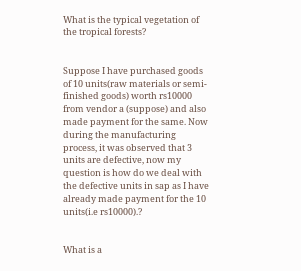What is the typical vegetation of the tropical forests?


Suppose I have purchased goods of 10 units(raw materials or semi-finished goods) worth rs10000 from vendor a (suppose) and also made payment for the same. Now during the manufacturing process, it was observed that 3 units are defective, now my question is how do we deal with the defective units in sap as I have already made payment for the 10 units(i.e rs10000).?


What is a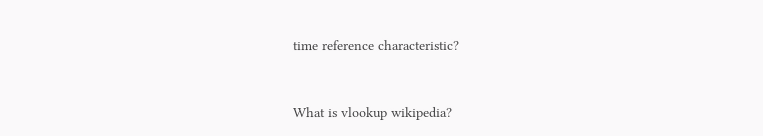time reference characteristic?


What is vlookup wikipedia?